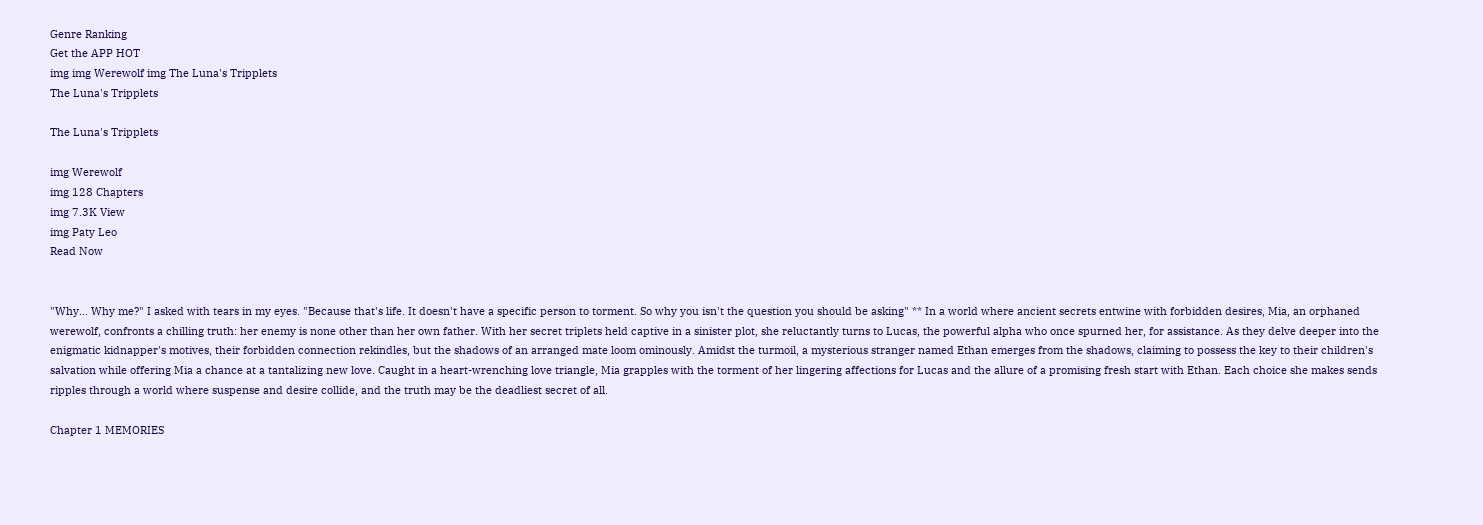Genre Ranking
Get the APP HOT
img img Werewolf img The Luna's Tripplets
The Luna's Tripplets

The Luna's Tripplets

img Werewolf
img 128 Chapters
img 7.3K View
img Paty Leo
Read Now


"Why... Why me?" I asked with tears in my eyes. "Because that's life. It doesn't have a specific person to torment. So why you isn't the question you should be asking" ** In a world where ancient secrets entwine with forbidden desires, Mia, an orphaned werewolf, confronts a chilling truth: her enemy is none other than her own father. With her secret triplets held captive in a sinister plot, she reluctantly turns to Lucas, the powerful alpha who once spurned her, for assistance. As they delve deeper into the enigmatic kidnapper's motives, their forbidden connection rekindles, but the shadows of an arranged mate loom ominously. Amidst the turmoil, a mysterious stranger named Ethan emerges from the shadows, claiming to possess the key to their children's salvation while offering Mia a chance at a tantalizing new love. Caught in a heart-wrenching love triangle, Mia grapples with the torment of her lingering affections for Lucas and the allure of a promising fresh start with Ethan. Each choice she makes sends ripples through a world where suspense and desire collide, and the truth may be the deadliest secret of all.

Chapter 1 MEMORIES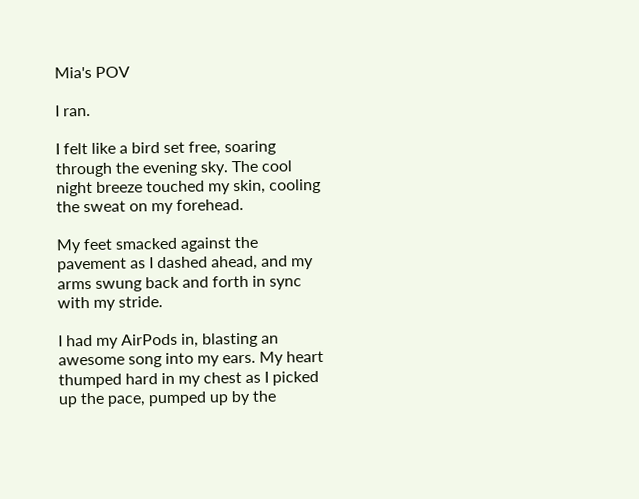Mia's POV

I ran.

I felt like a bird set free, soaring through the evening sky. The cool night breeze touched my skin, cooling the sweat on my forehead.

My feet smacked against the pavement as I dashed ahead, and my arms swung back and forth in sync with my stride.

I had my AirPods in, blasting an awesome song into my ears. My heart thumped hard in my chest as I picked up the pace, pumped up by the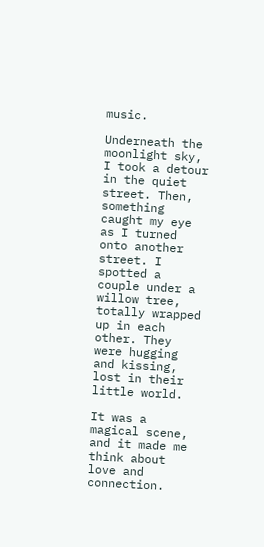music.

Underneath the moonlight sky, I took a detour in the quiet street. Then, something caught my eye as I turned onto another street. I spotted a couple under a willow tree, totally wrapped up in each other. They were hugging and kissing, lost in their little world.

It was a magical scene, and it made me think about love and connection.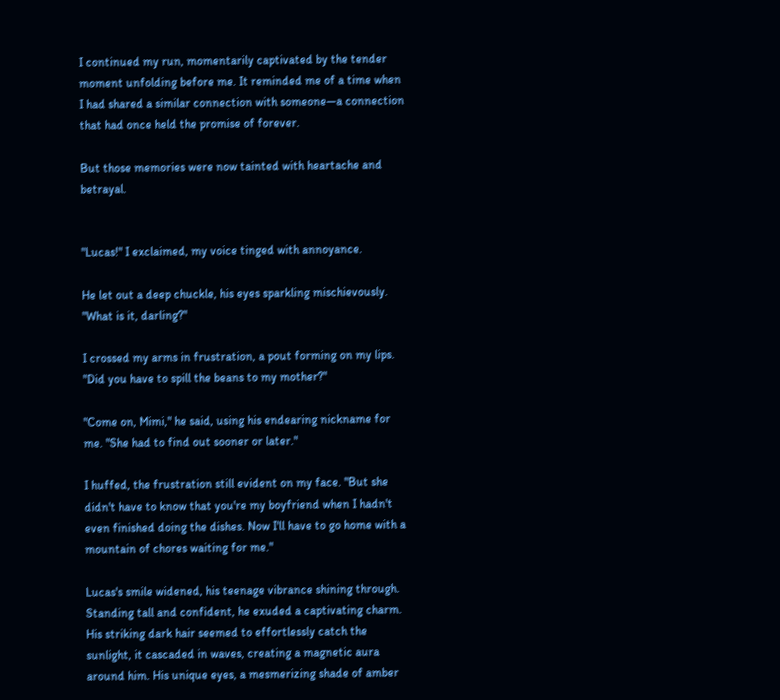I continued my run, momentarily captivated by the tender moment unfolding before me. It reminded me of a time when I had shared a similar connection with someone—a connection that had once held the promise of forever.

But those memories were now tainted with heartache and betrayal.


"Lucas!" I exclaimed, my voice tinged with annoyance.

He let out a deep chuckle, his eyes sparkling mischievously. "What is it, darling?"

I crossed my arms in frustration, a pout forming on my lips. "Did you have to spill the beans to my mother?"

"Come on, Mimi," he said, using his endearing nickname for me. "She had to find out sooner or later."

I huffed, the frustration still evident on my face. "But she didn't have to know that you're my boyfriend when I hadn't even finished doing the dishes. Now I'll have to go home with a mountain of chores waiting for me."

Lucas's smile widened, his teenage vibrance shining through. Standing tall and confident, he exuded a captivating charm. His striking dark hair seemed to effortlessly catch the sunlight, it cascaded in waves, creating a magnetic aura around him. His unique eyes, a mesmerizing shade of amber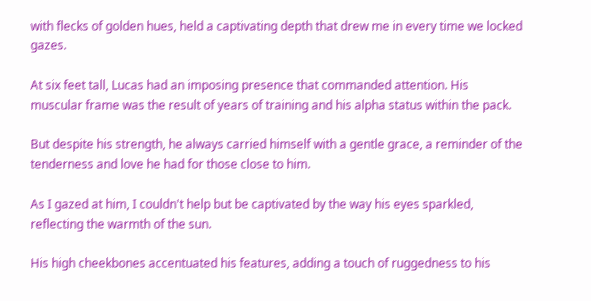with flecks of golden hues, held a captivating depth that drew me in every time we locked gazes.

At six feet tall, Lucas had an imposing presence that commanded attention. His muscular frame was the result of years of training and his alpha status within the pack.

But despite his strength, he always carried himself with a gentle grace, a reminder of the tenderness and love he had for those close to him.

As I gazed at him, I couldn't help but be captivated by the way his eyes sparkled, reflecting the warmth of the sun.

His high cheekbones accentuated his features, adding a touch of ruggedness to his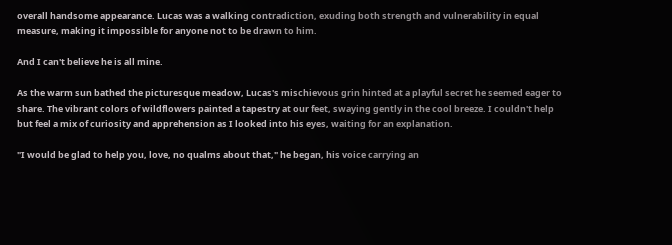overall handsome appearance. Lucas was a walking contradiction, exuding both strength and vulnerability in equal measure, making it impossible for anyone not to be drawn to him.

And I can't believe he is all mine.

As the warm sun bathed the picturesque meadow, Lucas's mischievous grin hinted at a playful secret he seemed eager to share. The vibrant colors of wildflowers painted a tapestry at our feet, swaying gently in the cool breeze. I couldn't help but feel a mix of curiosity and apprehension as I looked into his eyes, waiting for an explanation.

"I would be glad to help you, love, no qualms about that," he began, his voice carrying an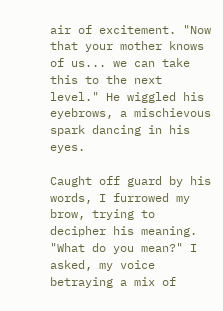air of excitement. "Now that your mother knows of us... we can take this to the next level." He wiggled his eyebrows, a mischievous spark dancing in his eyes.

Caught off guard by his words, I furrowed my brow, trying to decipher his meaning. "What do you mean?" I asked, my voice betraying a mix of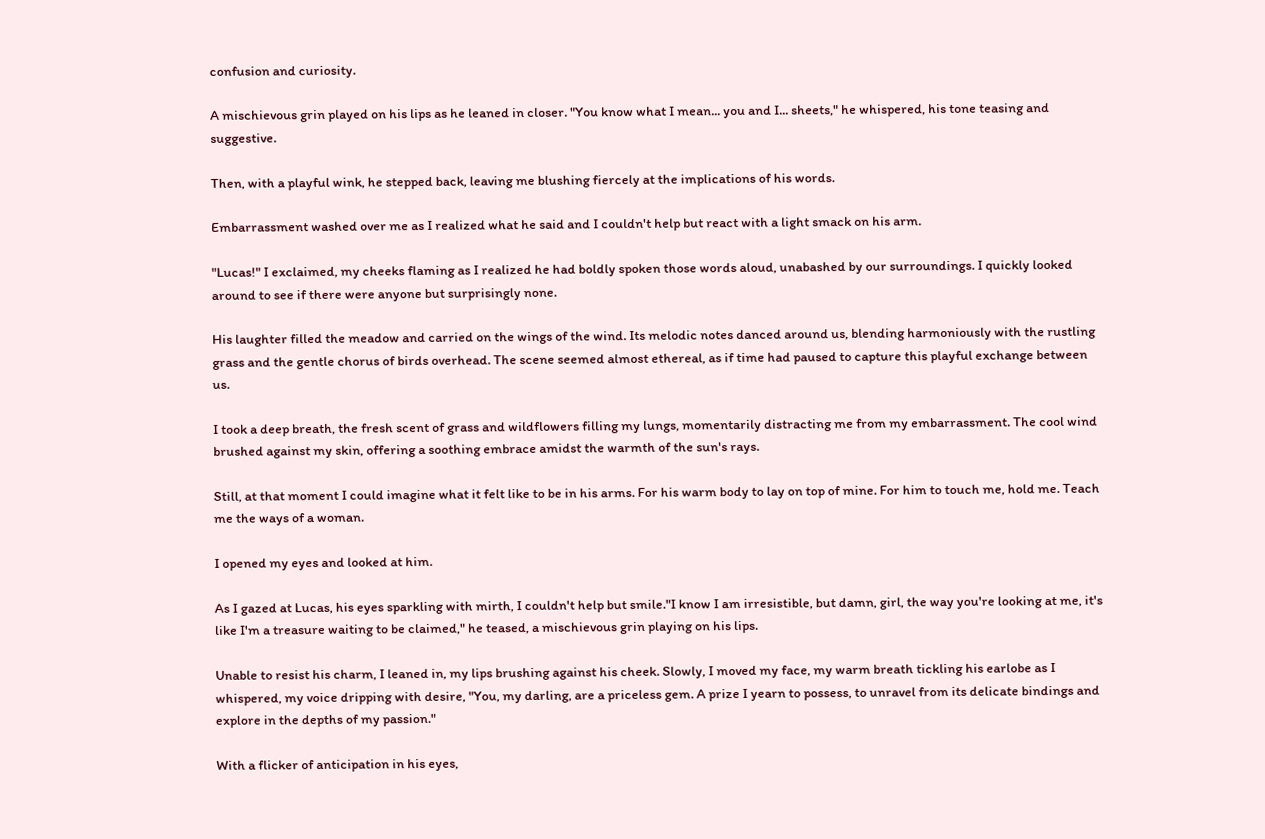confusion and curiosity.

A mischievous grin played on his lips as he leaned in closer. "You know what I mean... you and I... sheets," he whispered, his tone teasing and suggestive.

Then, with a playful wink, he stepped back, leaving me blushing fiercely at the implications of his words.

Embarrassment washed over me as I realized what he said and I couldn't help but react with a light smack on his arm.

"Lucas!" I exclaimed, my cheeks flaming as I realized he had boldly spoken those words aloud, unabashed by our surroundings. I quickly looked around to see if there were anyone but surprisingly none.

His laughter filled the meadow and carried on the wings of the wind. Its melodic notes danced around us, blending harmoniously with the rustling grass and the gentle chorus of birds overhead. The scene seemed almost ethereal, as if time had paused to capture this playful exchange between us.

I took a deep breath, the fresh scent of grass and wildflowers filling my lungs, momentarily distracting me from my embarrassment. The cool wind brushed against my skin, offering a soothing embrace amidst the warmth of the sun's rays.

Still, at that moment I could imagine what it felt like to be in his arms. For his warm body to lay on top of mine. For him to touch me, hold me. Teach me the ways of a woman.

I opened my eyes and looked at him.

As I gazed at Lucas, his eyes sparkling with mirth, I couldn't help but smile."I know I am irresistible, but damn, girl, the way you're looking at me, it's like I'm a treasure waiting to be claimed," he teased, a mischievous grin playing on his lips.

Unable to resist his charm, I leaned in, my lips brushing against his cheek. Slowly, I moved my face, my warm breath tickling his earlobe as I whispered, my voice dripping with desire, "You, my darling, are a priceless gem. A prize I yearn to possess, to unravel from its delicate bindings and explore in the depths of my passion."

With a flicker of anticipation in his eyes,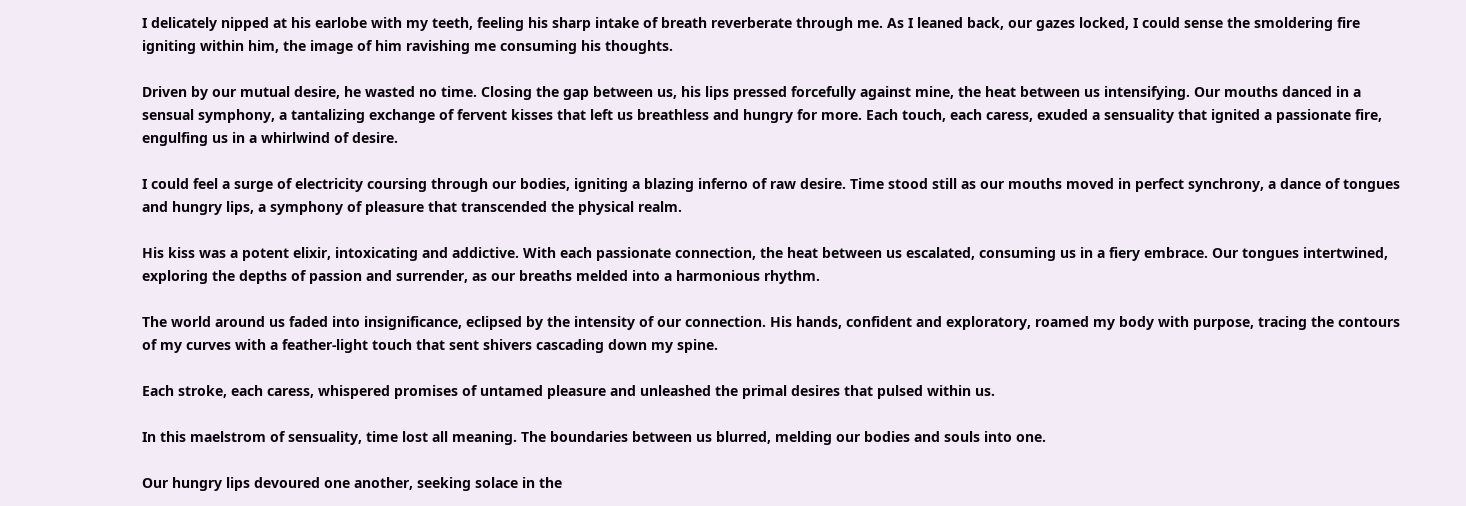I delicately nipped at his earlobe with my teeth, feeling his sharp intake of breath reverberate through me. As I leaned back, our gazes locked, I could sense the smoldering fire igniting within him, the image of him ravishing me consuming his thoughts.

Driven by our mutual desire, he wasted no time. Closing the gap between us, his lips pressed forcefully against mine, the heat between us intensifying. Our mouths danced in a sensual symphony, a tantalizing exchange of fervent kisses that left us breathless and hungry for more. Each touch, each caress, exuded a sensuality that ignited a passionate fire, engulfing us in a whirlwind of desire.

I could feel a surge of electricity coursing through our bodies, igniting a blazing inferno of raw desire. Time stood still as our mouths moved in perfect synchrony, a dance of tongues and hungry lips, a symphony of pleasure that transcended the physical realm.

His kiss was a potent elixir, intoxicating and addictive. With each passionate connection, the heat between us escalated, consuming us in a fiery embrace. Our tongues intertwined, exploring the depths of passion and surrender, as our breaths melded into a harmonious rhythm.

The world around us faded into insignificance, eclipsed by the intensity of our connection. His hands, confident and exploratory, roamed my body with purpose, tracing the contours of my curves with a feather-light touch that sent shivers cascading down my spine.

Each stroke, each caress, whispered promises of untamed pleasure and unleashed the primal desires that pulsed within us.

In this maelstrom of sensuality, time lost all meaning. The boundaries between us blurred, melding our bodies and souls into one.

Our hungry lips devoured one another, seeking solace in the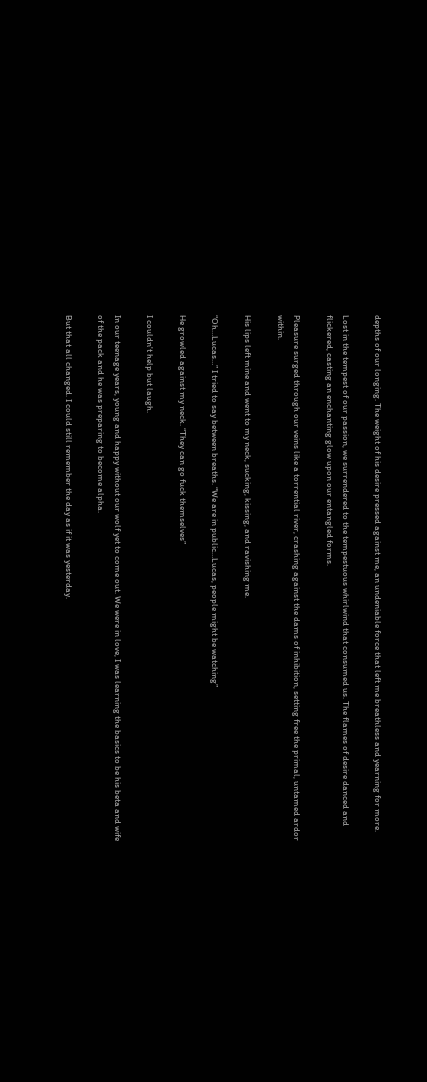depths of our longing. The weight of his desire pressed against me, an undeniable force that left me breathless and yearning for more.

Lost in the tempest of our passion, we surrendered to the tempestuous whirlwind that consumed us. The flames of desire danced and flickered, casting an enchanting glow upon our entangled forms.

Pleasure surged through our veins like a torrential river, crashing against the dams of inhibition, setting free the primal, untamed ardor within.

His lips left mine and went to my neck, sucking, kissing, and ravishing me.

“Oh…Lucas…” I tried to say between breaths. “We are in public…Lucas, people might be watching”

He growled against my neck. “They can go fuck themselves”

I couldn't help but laugh.

In our teenage years, young and happy without our wolf yet to come out. We were in love, I was learning the basics to be his beta and wife of the pack and he was preparing to become alpha.

But that all changed. I could still remember the day as if it was yesterday.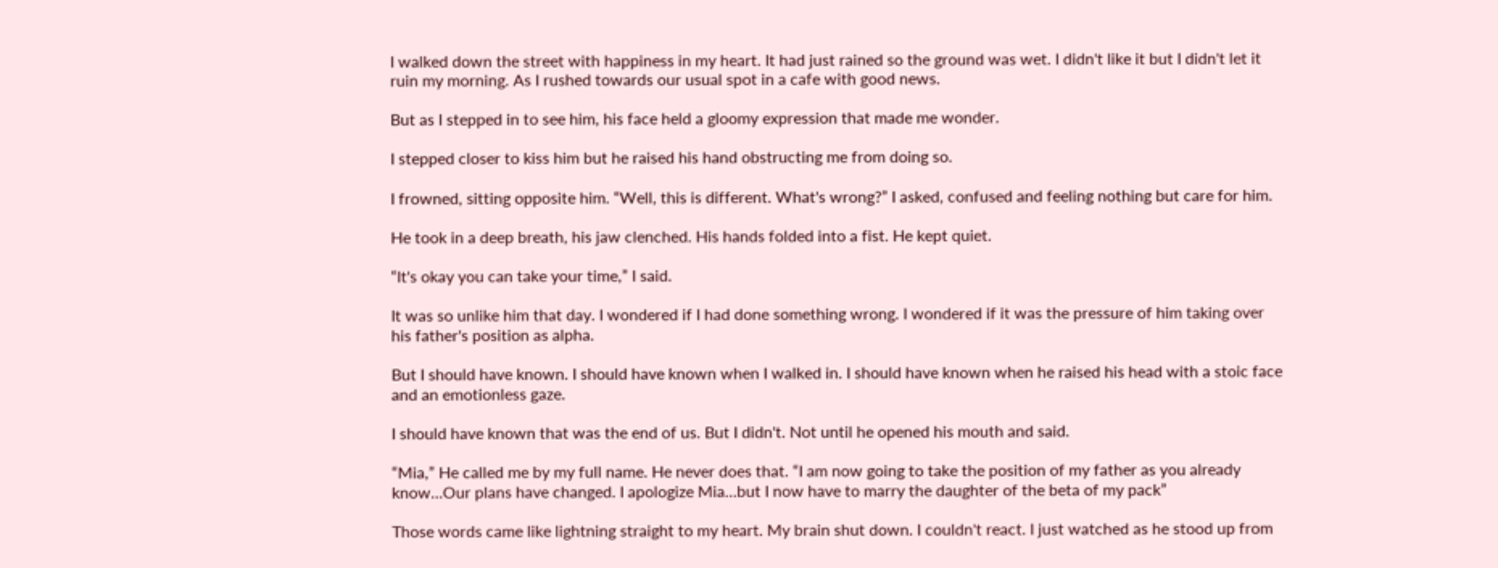I walked down the street with happiness in my heart. It had just rained so the ground was wet. I didn't like it but I didn't let it ruin my morning. As I rushed towards our usual spot in a cafe with good news.

But as I stepped in to see him, his face held a gloomy expression that made me wonder.

I stepped closer to kiss him but he raised his hand obstructing me from doing so.

I frowned, sitting opposite him. “Well, this is different. What's wrong?” I asked, confused and feeling nothing but care for him.

He took in a deep breath, his jaw clenched. His hands folded into a fist. He kept quiet.

“It's okay you can take your time,” I said.

It was so unlike him that day. I wondered if I had done something wrong. I wondered if it was the pressure of him taking over his father's position as alpha.

But I should have known. I should have known when I walked in. I should have known when he raised his head with a stoic face and an emotionless gaze.

I should have known that was the end of us. But I didn't. Not until he opened his mouth and said.

“Mia,” He called me by my full name. He never does that. “I am now going to take the position of my father as you already know…Our plans have changed. I apologize Mia…but I now have to marry the daughter of the beta of my pack”

Those words came like lightning straight to my heart. My brain shut down. I couldn't react. I just watched as he stood up from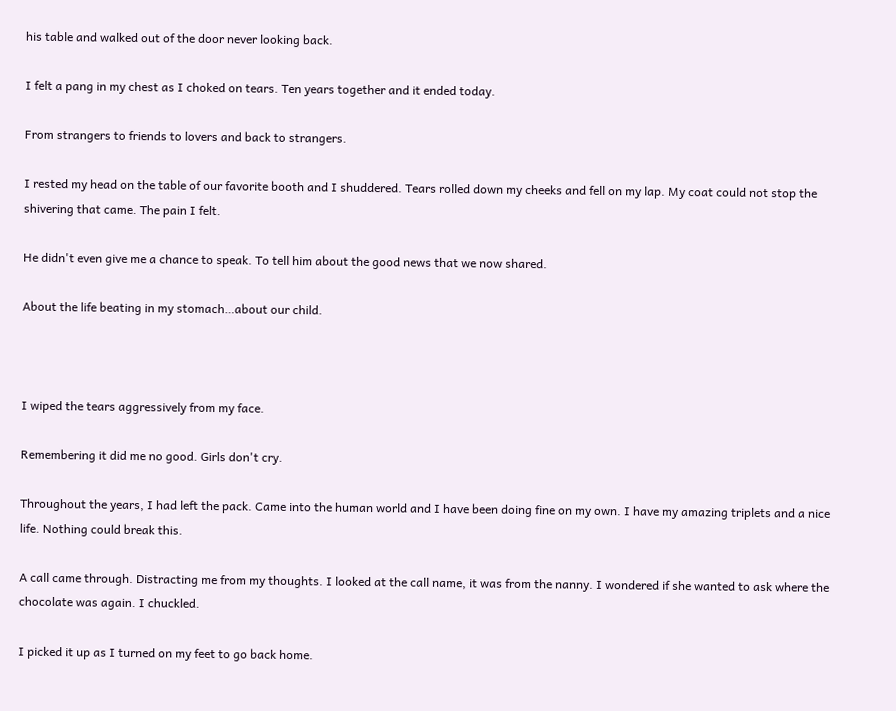his table and walked out of the door never looking back.

I felt a pang in my chest as I choked on tears. Ten years together and it ended today.

From strangers to friends to lovers and back to strangers.

I rested my head on the table of our favorite booth and I shuddered. Tears rolled down my cheeks and fell on my lap. My coat could not stop the shivering that came. The pain I felt.

He didn't even give me a chance to speak. To tell him about the good news that we now shared.

About the life beating in my stomach…about our child.



I wiped the tears aggressively from my face.

Remembering it did me no good. Girls don't cry.

Throughout the years, I had left the pack. Came into the human world and I have been doing fine on my own. I have my amazing triplets and a nice life. Nothing could break this.

A call came through. Distracting me from my thoughts. I looked at the call name, it was from the nanny. I wondered if she wanted to ask where the chocolate was again. I chuckled.

I picked it up as I turned on my feet to go back home.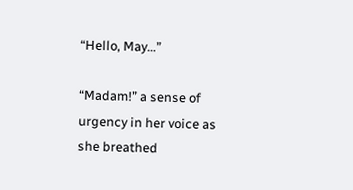“Hello, May…”

“Madam!” a sense of urgency in her voice as she breathed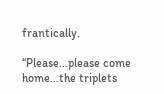frantically.

“Please…please come home…the triplets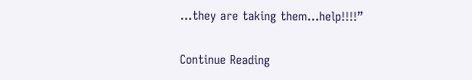…they are taking them…help!!!!”

Continue Reading